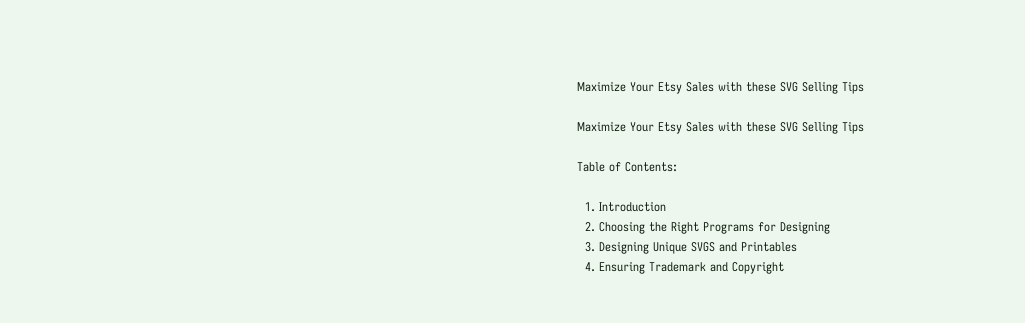Maximize Your Etsy Sales with these SVG Selling Tips

Maximize Your Etsy Sales with these SVG Selling Tips

Table of Contents:

  1. Introduction
  2. Choosing the Right Programs for Designing
  3. Designing Unique SVGS and Printables
  4. Ensuring Trademark and Copyright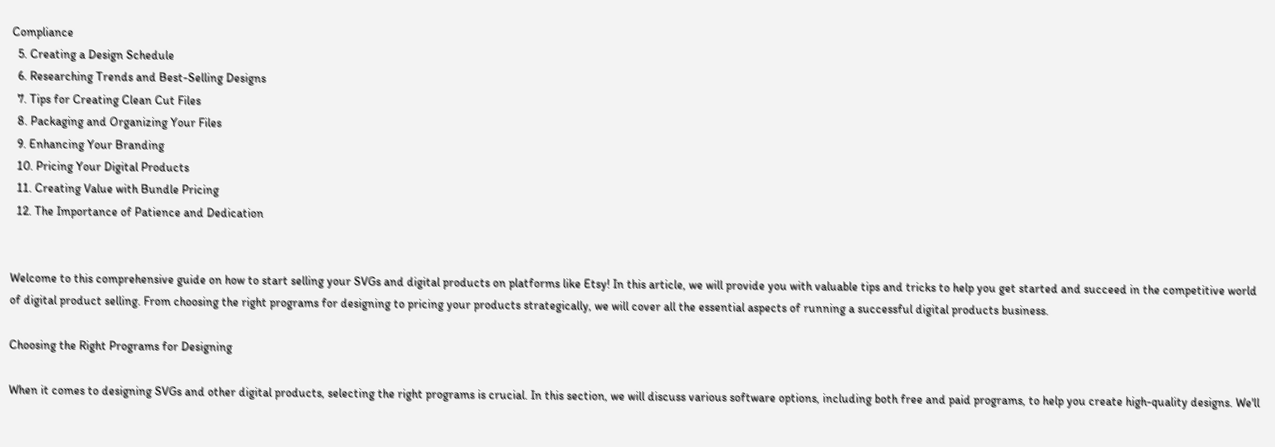Compliance
  5. Creating a Design Schedule
  6. Researching Trends and Best-Selling Designs
  7. Tips for Creating Clean Cut Files
  8. Packaging and Organizing Your Files
  9. Enhancing Your Branding
  10. Pricing Your Digital Products
  11. Creating Value with Bundle Pricing
  12. The Importance of Patience and Dedication


Welcome to this comprehensive guide on how to start selling your SVGs and digital products on platforms like Etsy! In this article, we will provide you with valuable tips and tricks to help you get started and succeed in the competitive world of digital product selling. From choosing the right programs for designing to pricing your products strategically, we will cover all the essential aspects of running a successful digital products business.

Choosing the Right Programs for Designing

When it comes to designing SVGs and other digital products, selecting the right programs is crucial. In this section, we will discuss various software options, including both free and paid programs, to help you create high-quality designs. We'll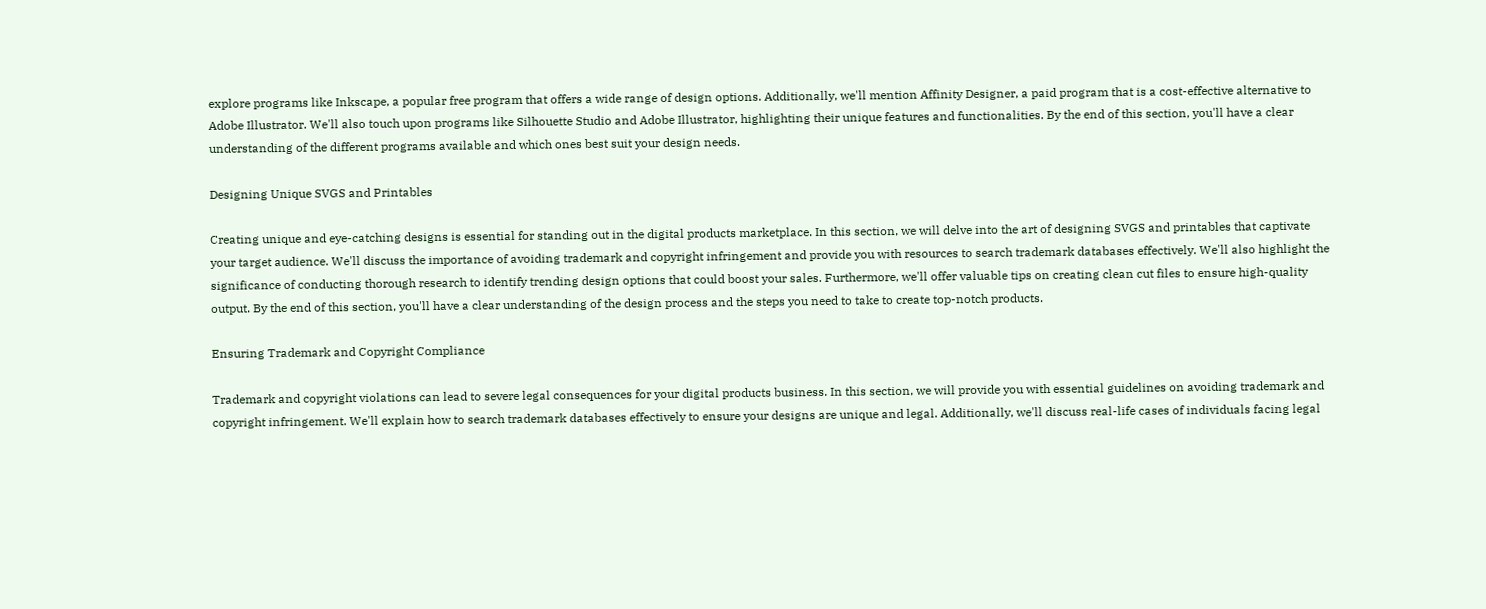explore programs like Inkscape, a popular free program that offers a wide range of design options. Additionally, we'll mention Affinity Designer, a paid program that is a cost-effective alternative to Adobe Illustrator. We'll also touch upon programs like Silhouette Studio and Adobe Illustrator, highlighting their unique features and functionalities. By the end of this section, you'll have a clear understanding of the different programs available and which ones best suit your design needs.

Designing Unique SVGS and Printables

Creating unique and eye-catching designs is essential for standing out in the digital products marketplace. In this section, we will delve into the art of designing SVGS and printables that captivate your target audience. We'll discuss the importance of avoiding trademark and copyright infringement and provide you with resources to search trademark databases effectively. We'll also highlight the significance of conducting thorough research to identify trending design options that could boost your sales. Furthermore, we'll offer valuable tips on creating clean cut files to ensure high-quality output. By the end of this section, you'll have a clear understanding of the design process and the steps you need to take to create top-notch products.

Ensuring Trademark and Copyright Compliance

Trademark and copyright violations can lead to severe legal consequences for your digital products business. In this section, we will provide you with essential guidelines on avoiding trademark and copyright infringement. We'll explain how to search trademark databases effectively to ensure your designs are unique and legal. Additionally, we'll discuss real-life cases of individuals facing legal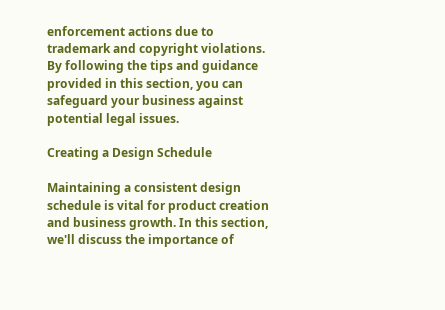enforcement actions due to trademark and copyright violations. By following the tips and guidance provided in this section, you can safeguard your business against potential legal issues.

Creating a Design Schedule

Maintaining a consistent design schedule is vital for product creation and business growth. In this section, we'll discuss the importance of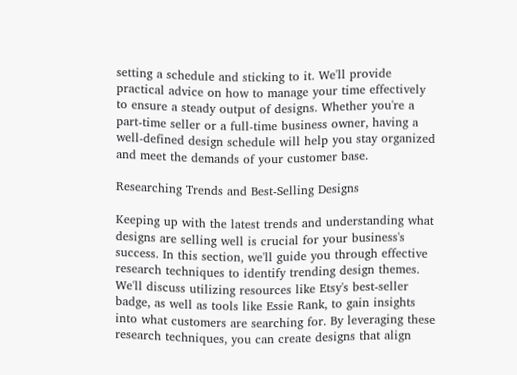setting a schedule and sticking to it. We'll provide practical advice on how to manage your time effectively to ensure a steady output of designs. Whether you're a part-time seller or a full-time business owner, having a well-defined design schedule will help you stay organized and meet the demands of your customer base.

Researching Trends and Best-Selling Designs

Keeping up with the latest trends and understanding what designs are selling well is crucial for your business's success. In this section, we'll guide you through effective research techniques to identify trending design themes. We'll discuss utilizing resources like Etsy's best-seller badge, as well as tools like Essie Rank, to gain insights into what customers are searching for. By leveraging these research techniques, you can create designs that align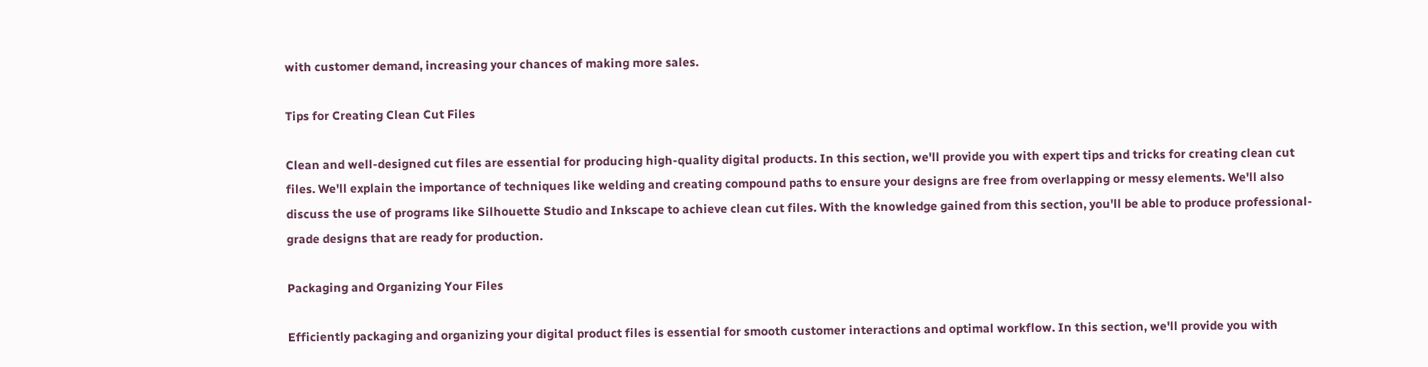with customer demand, increasing your chances of making more sales.

Tips for Creating Clean Cut Files

Clean and well-designed cut files are essential for producing high-quality digital products. In this section, we'll provide you with expert tips and tricks for creating clean cut files. We'll explain the importance of techniques like welding and creating compound paths to ensure your designs are free from overlapping or messy elements. We'll also discuss the use of programs like Silhouette Studio and Inkscape to achieve clean cut files. With the knowledge gained from this section, you'll be able to produce professional-grade designs that are ready for production.

Packaging and Organizing Your Files

Efficiently packaging and organizing your digital product files is essential for smooth customer interactions and optimal workflow. In this section, we'll provide you with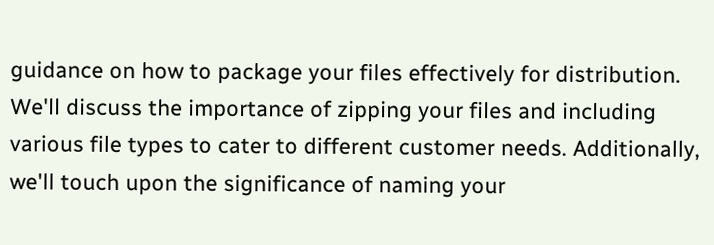guidance on how to package your files effectively for distribution. We'll discuss the importance of zipping your files and including various file types to cater to different customer needs. Additionally, we'll touch upon the significance of naming your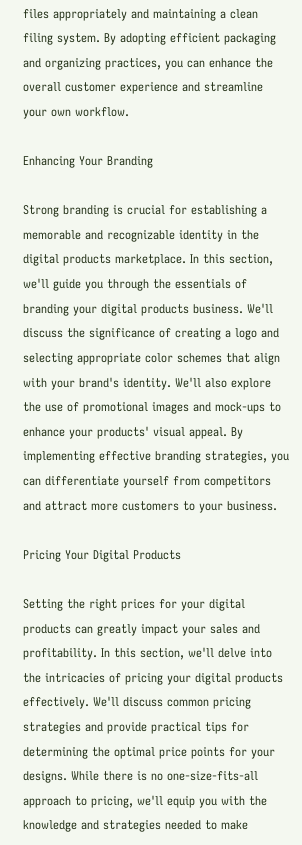files appropriately and maintaining a clean filing system. By adopting efficient packaging and organizing practices, you can enhance the overall customer experience and streamline your own workflow.

Enhancing Your Branding

Strong branding is crucial for establishing a memorable and recognizable identity in the digital products marketplace. In this section, we'll guide you through the essentials of branding your digital products business. We'll discuss the significance of creating a logo and selecting appropriate color schemes that align with your brand's identity. We'll also explore the use of promotional images and mock-ups to enhance your products' visual appeal. By implementing effective branding strategies, you can differentiate yourself from competitors and attract more customers to your business.

Pricing Your Digital Products

Setting the right prices for your digital products can greatly impact your sales and profitability. In this section, we'll delve into the intricacies of pricing your digital products effectively. We'll discuss common pricing strategies and provide practical tips for determining the optimal price points for your designs. While there is no one-size-fits-all approach to pricing, we'll equip you with the knowledge and strategies needed to make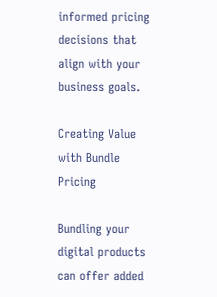informed pricing decisions that align with your business goals.

Creating Value with Bundle Pricing

Bundling your digital products can offer added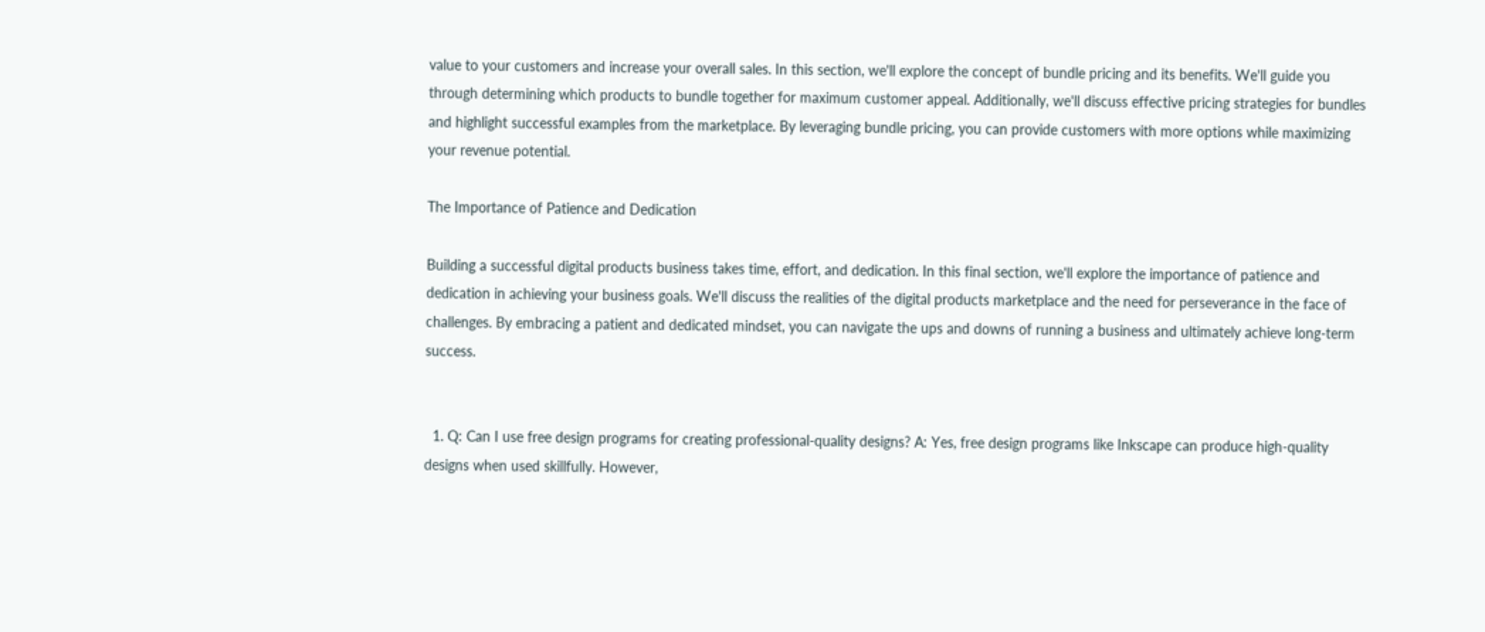value to your customers and increase your overall sales. In this section, we'll explore the concept of bundle pricing and its benefits. We'll guide you through determining which products to bundle together for maximum customer appeal. Additionally, we'll discuss effective pricing strategies for bundles and highlight successful examples from the marketplace. By leveraging bundle pricing, you can provide customers with more options while maximizing your revenue potential.

The Importance of Patience and Dedication

Building a successful digital products business takes time, effort, and dedication. In this final section, we'll explore the importance of patience and dedication in achieving your business goals. We'll discuss the realities of the digital products marketplace and the need for perseverance in the face of challenges. By embracing a patient and dedicated mindset, you can navigate the ups and downs of running a business and ultimately achieve long-term success.


  1. Q: Can I use free design programs for creating professional-quality designs? A: Yes, free design programs like Inkscape can produce high-quality designs when used skillfully. However,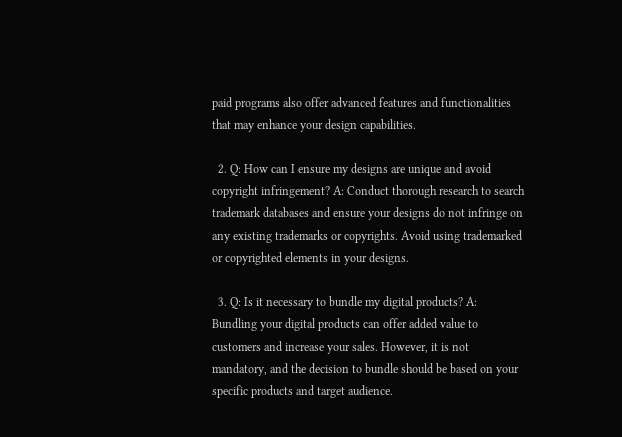paid programs also offer advanced features and functionalities that may enhance your design capabilities.

  2. Q: How can I ensure my designs are unique and avoid copyright infringement? A: Conduct thorough research to search trademark databases and ensure your designs do not infringe on any existing trademarks or copyrights. Avoid using trademarked or copyrighted elements in your designs.

  3. Q: Is it necessary to bundle my digital products? A: Bundling your digital products can offer added value to customers and increase your sales. However, it is not mandatory, and the decision to bundle should be based on your specific products and target audience.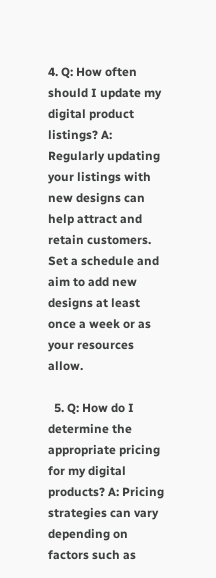4. Q: How often should I update my digital product listings? A: Regularly updating your listings with new designs can help attract and retain customers. Set a schedule and aim to add new designs at least once a week or as your resources allow.

  5. Q: How do I determine the appropriate pricing for my digital products? A: Pricing strategies can vary depending on factors such as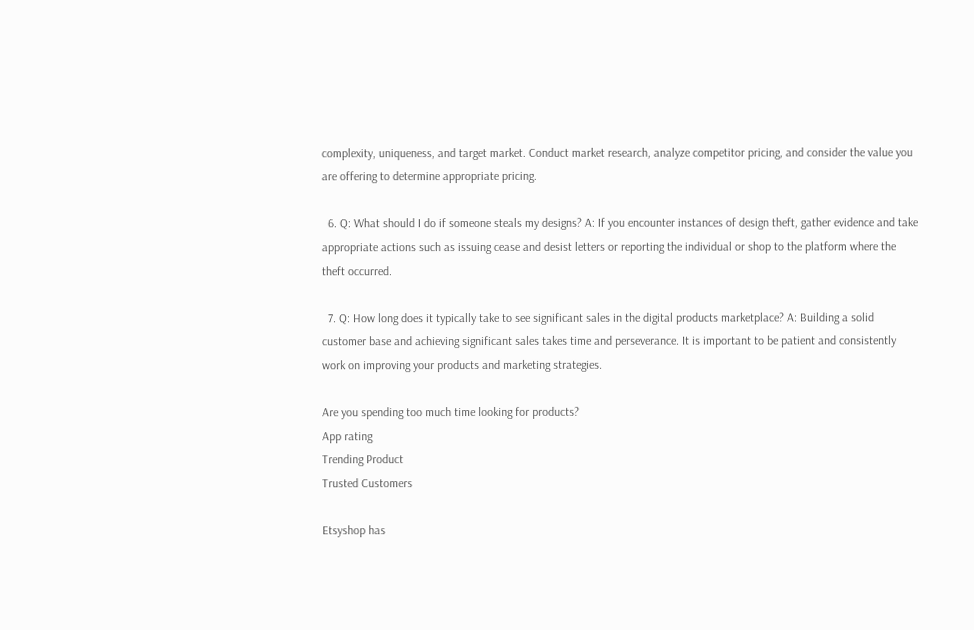complexity, uniqueness, and target market. Conduct market research, analyze competitor pricing, and consider the value you are offering to determine appropriate pricing.

  6. Q: What should I do if someone steals my designs? A: If you encounter instances of design theft, gather evidence and take appropriate actions such as issuing cease and desist letters or reporting the individual or shop to the platform where the theft occurred.

  7. Q: How long does it typically take to see significant sales in the digital products marketplace? A: Building a solid customer base and achieving significant sales takes time and perseverance. It is important to be patient and consistently work on improving your products and marketing strategies.

Are you spending too much time looking for products?
App rating
Trending Product
Trusted Customers

Etsyshop has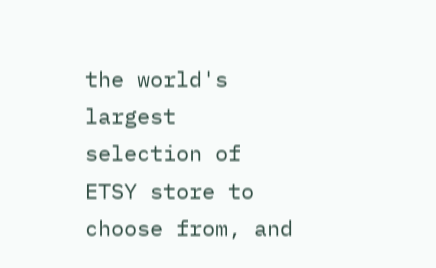the world's largest selection of ETSY store to choose from, and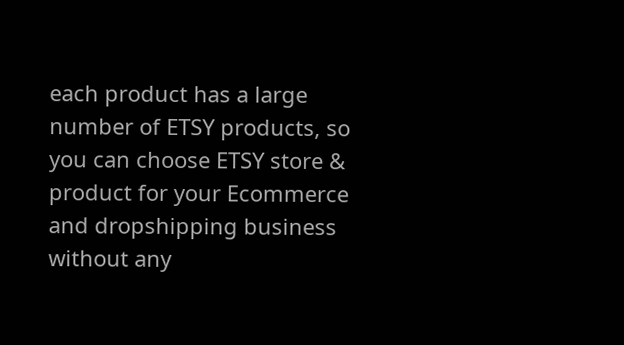each product has a large number of ETSY products, so you can choose ETSY store & product for your Ecommerce and dropshipping business without any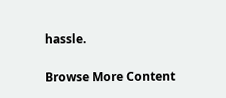hassle.

Browse More Content